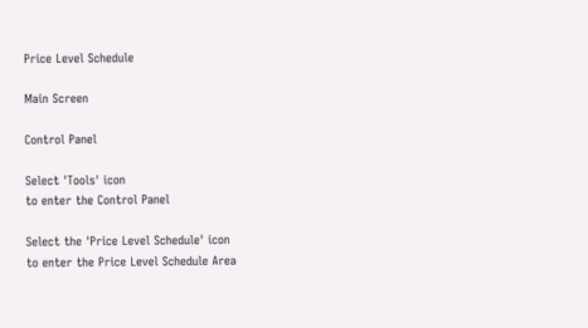Price Level Schedule

Main Screen

Control Panel

Select 'Tools' icon
to enter the Control Panel

Select the 'Price Level Schedule' icon
to enter the Price Level Schedule Area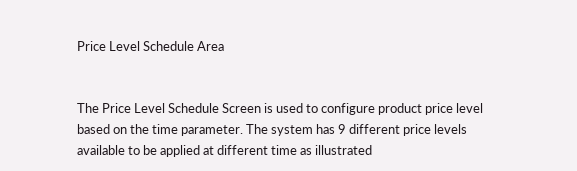Price Level Schedule Area


The Price Level Schedule Screen is used to configure product price level based on the time parameter. The system has 9 different price levels available to be applied at different time as illustrated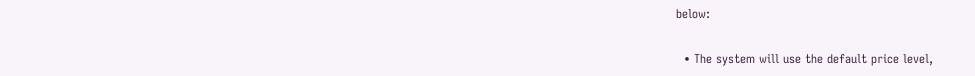below:


  • The system will use the default price level,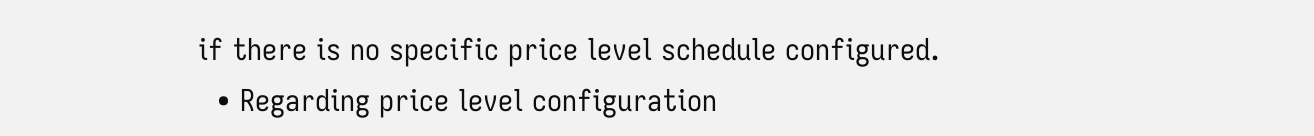if there is no specific price level schedule configured.
  • Regarding price level configuration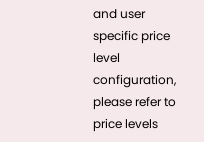and user specific price level configuration, please refer to price levels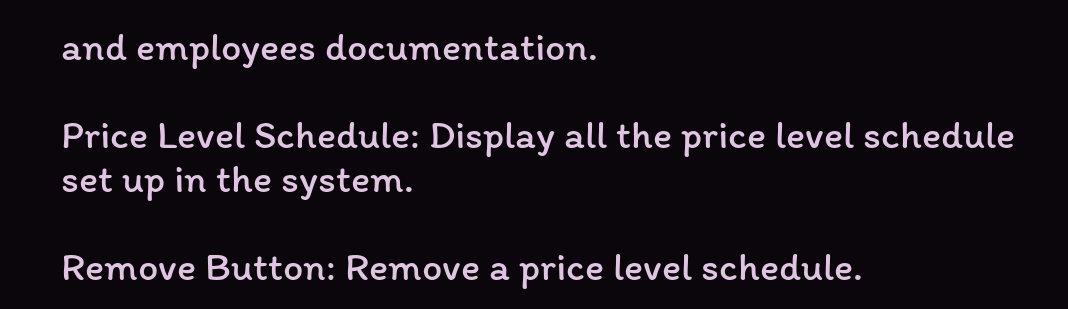and employees documentation.

Price Level Schedule: Display all the price level schedule set up in the system.

Remove Button: Remove a price level schedule.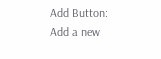Add Button: Add a new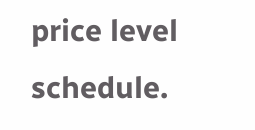price level schedule.